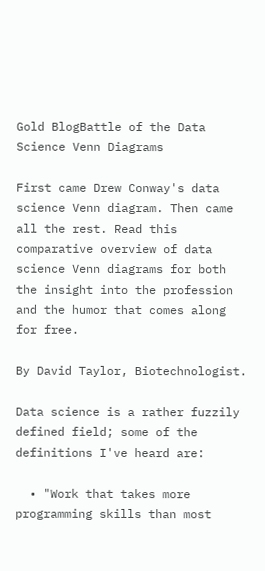Gold BlogBattle of the Data Science Venn Diagrams

First came Drew Conway's data science Venn diagram. Then came all the rest. Read this comparative overview of data science Venn diagrams for both the insight into the profession and the humor that comes along for free.

By David Taylor, Biotechnologist.

Data science is a rather fuzzily defined field; some of the definitions I've heard are:

  • "Work that takes more programming skills than most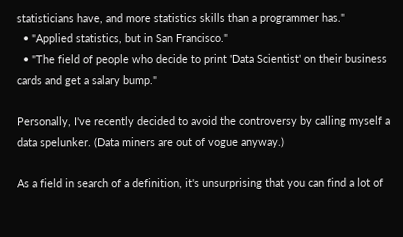statisticians have, and more statistics skills than a programmer has."
  • "Applied statistics, but in San Francisco."
  • "The field of people who decide to print 'Data Scientist' on their business cards and get a salary bump."

Personally, I've recently decided to avoid the controversy by calling myself a data spelunker. (Data miners are out of vogue anyway.)

As a field in search of a definition, it's unsurprising that you can find a lot of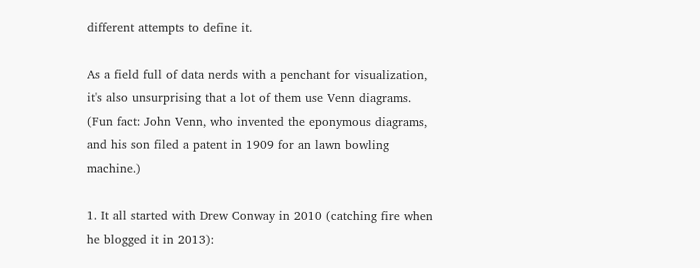different attempts to define it.

As a field full of data nerds with a penchant for visualization, it's also unsurprising that a lot of them use Venn diagrams. (Fun fact: John Venn, who invented the eponymous diagrams, and his son filed a patent in 1909 for an lawn bowling machine.)

1. It all started with Drew Conway in 2010 (catching fire when he blogged it in 2013):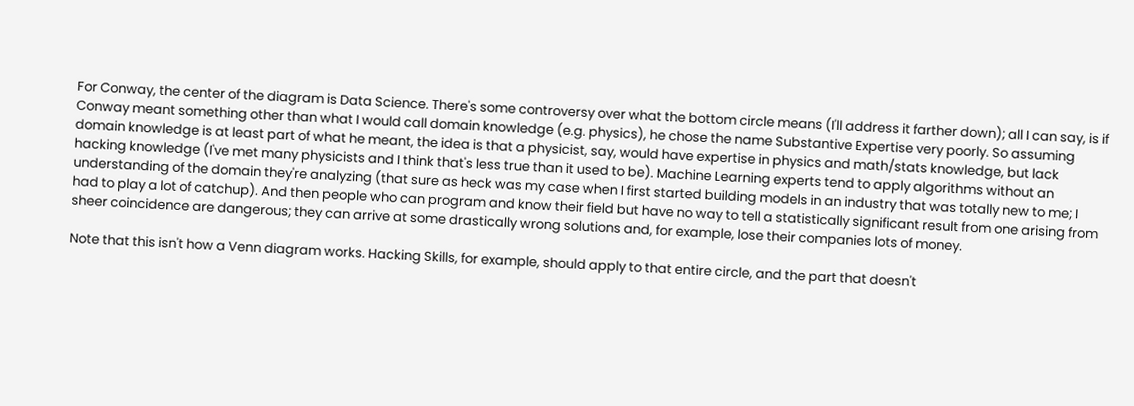For Conway, the center of the diagram is Data Science. There's some controversy over what the bottom circle means (I'll address it farther down); all I can say, is if Conway meant something other than what I would call domain knowledge (e.g. physics), he chose the name Substantive Expertise very poorly. So assuming domain knowledge is at least part of what he meant, the idea is that a physicist, say, would have expertise in physics and math/stats knowledge, but lack hacking knowledge (I've met many physicists and I think that's less true than it used to be). Machine Learning experts tend to apply algorithms without an understanding of the domain they're analyzing (that sure as heck was my case when I first started building models in an industry that was totally new to me; I had to play a lot of catchup). And then people who can program and know their field but have no way to tell a statistically significant result from one arising from sheer coincidence are dangerous; they can arrive at some drastically wrong solutions and, for example, lose their companies lots of money.

Note that this isn't how a Venn diagram works. Hacking Skills, for example, should apply to that entire circle, and the part that doesn't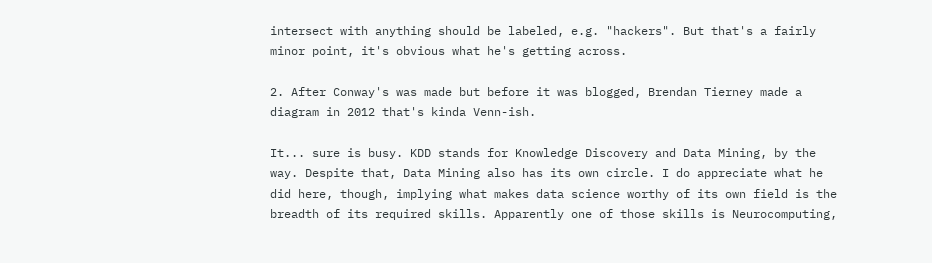intersect with anything should be labeled, e.g. "hackers". But that's a fairly minor point, it's obvious what he's getting across.

2. After Conway's was made but before it was blogged, Brendan Tierney made a diagram in 2012 that's kinda Venn-ish.

It... sure is busy. KDD stands for Knowledge Discovery and Data Mining, by the way. Despite that, Data Mining also has its own circle. I do appreciate what he did here, though, implying what makes data science worthy of its own field is the breadth of its required skills. Apparently one of those skills is Neurocomputing,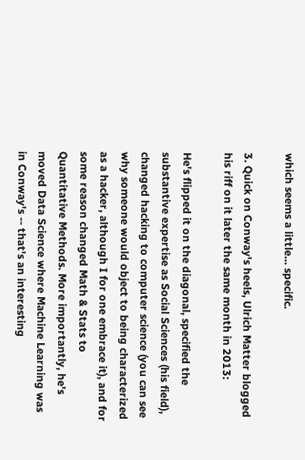which seems a little... specific.

3. Quick on Conway's heels, Ulrich Matter blogged his riff on it later the same month in 2013:

He's flipped it on the diagonal, specified the substantive expertise as Social Sciences (his field), changed hacking to computer science (you can see why someone would object to being characterized as a hacker, although I for one embrace it), and for some reason changed Math & Stats to Quantitative Methods. More importantly, he's moved Data Science where Machine Learning was in Conway's -- that's an interesting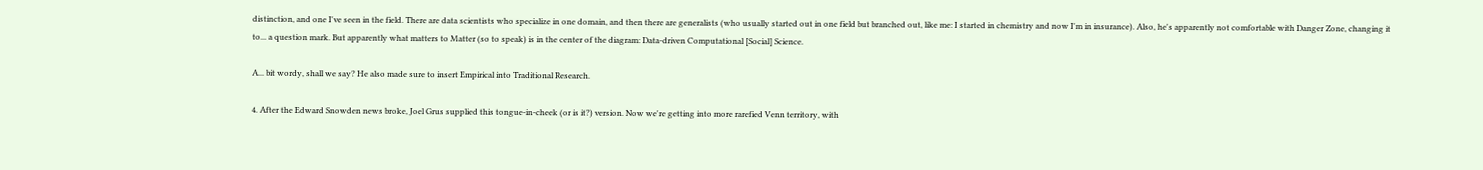distinction, and one I've seen in the field. There are data scientists who specialize in one domain, and then there are generalists (who usually started out in one field but branched out, like me: I started in chemistry and now I'm in insurance). Also, he's apparently not comfortable with Danger Zone, changing it to... a question mark. But apparently what matters to Matter (so to speak) is in the center of the diagram: Data-driven Computational [Social] Science.

A... bit wordy, shall we say? He also made sure to insert Empirical into Traditional Research.

4. After the Edward Snowden news broke, Joel Grus supplied this tongue-in-cheek (or is it?) version. Now we're getting into more rarefied Venn territory, with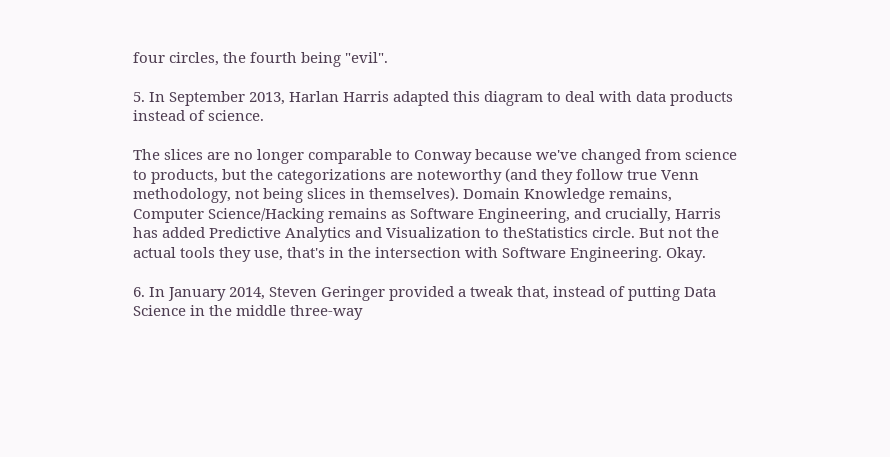four circles, the fourth being "evil".

5. In September 2013, Harlan Harris adapted this diagram to deal with data products instead of science.

The slices are no longer comparable to Conway because we've changed from science to products, but the categorizations are noteworthy (and they follow true Venn methodology, not being slices in themselves). Domain Knowledge remains, Computer Science/Hacking remains as Software Engineering, and crucially, Harris has added Predictive Analytics and Visualization to theStatistics circle. But not the actual tools they use, that's in the intersection with Software Engineering. Okay.

6. In January 2014, Steven Geringer provided a tweak that, instead of putting Data Science in the middle three-way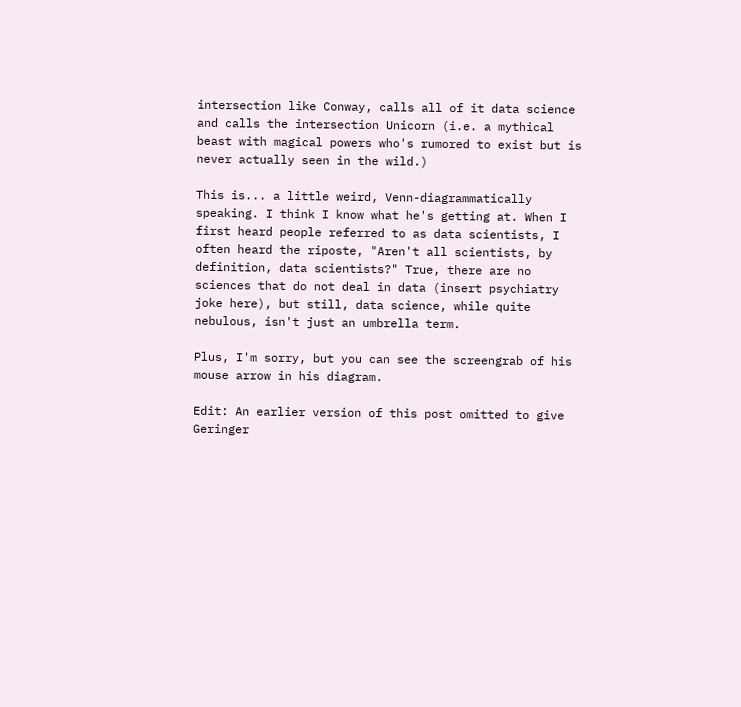intersection like Conway, calls all of it data science and calls the intersection Unicorn (i.e. a mythical beast with magical powers who's rumored to exist but is never actually seen in the wild.)

This is... a little weird, Venn-diagrammatically speaking. I think I know what he's getting at. When I first heard people referred to as data scientists, I often heard the riposte, "Aren't all scientists, by definition, data scientists?" True, there are no sciences that do not deal in data (insert psychiatry joke here), but still, data science, while quite nebulous, isn't just an umbrella term.

Plus, I'm sorry, but you can see the screengrab of his mouse arrow in his diagram.

Edit: An earlier version of this post omitted to give Geringer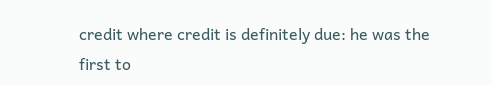credit where credit is definitely due: he was the first to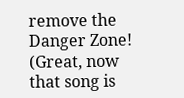remove the Danger Zone! (Great, now that song is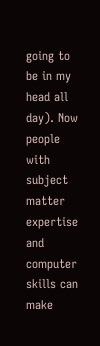going to be in my head all day). Now people with subject matter expertise and computer skills can make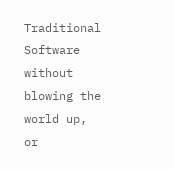Traditional Software without blowing the world up, or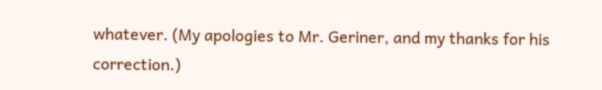whatever. (My apologies to Mr. Geriner, and my thanks for his correction.)